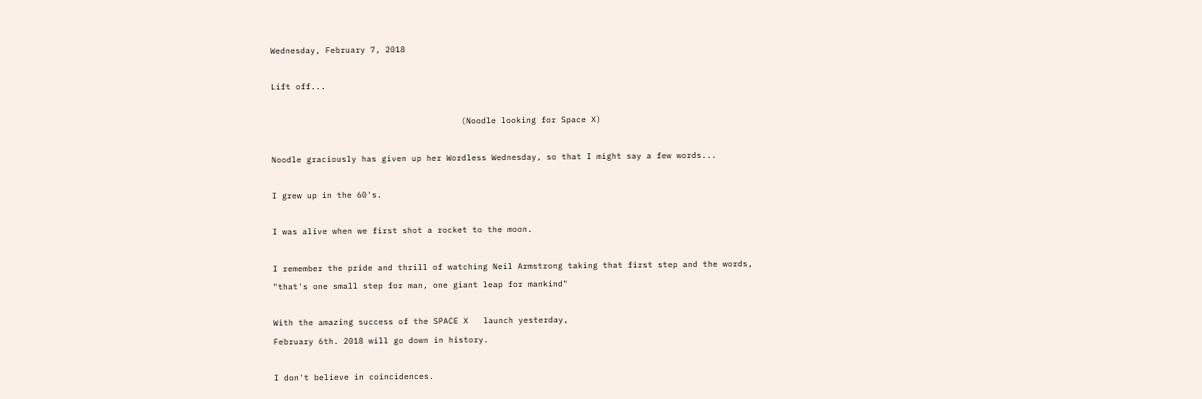Wednesday, February 7, 2018

Lift off...

                                      (Noodle looking for Space X)

Noodle graciously has given up her Wordless Wednesday, so that I might say a few words...

I grew up in the 60's.

I was alive when we first shot a rocket to the moon.

I remember the pride and thrill of watching Neil Armstrong taking that first step and the words,
"that's one small step for man, one giant leap for mankind"

With the amazing success of the SPACE X   launch yesterday,
February 6th. 2018 will go down in history.

I don't believe in coincidences.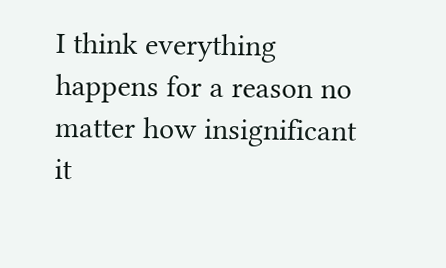I think everything happens for a reason no matter how insignificant it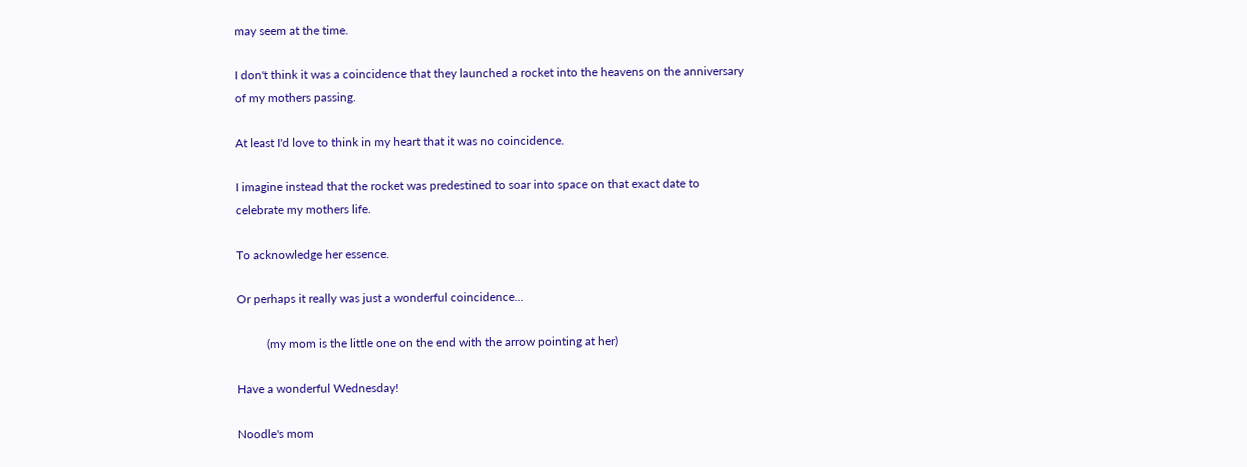may seem at the time.

I don't think it was a coincidence that they launched a rocket into the heavens on the anniversary of my mothers passing.

At least I'd love to think in my heart that it was no coincidence.

I imagine instead that the rocket was predestined to soar into space on that exact date to celebrate my mothers life.

To acknowledge her essence.

Or perhaps it really was just a wonderful coincidence...

          (my mom is the little one on the end with the arrow pointing at her)

Have a wonderful Wednesday!

Noodle's mom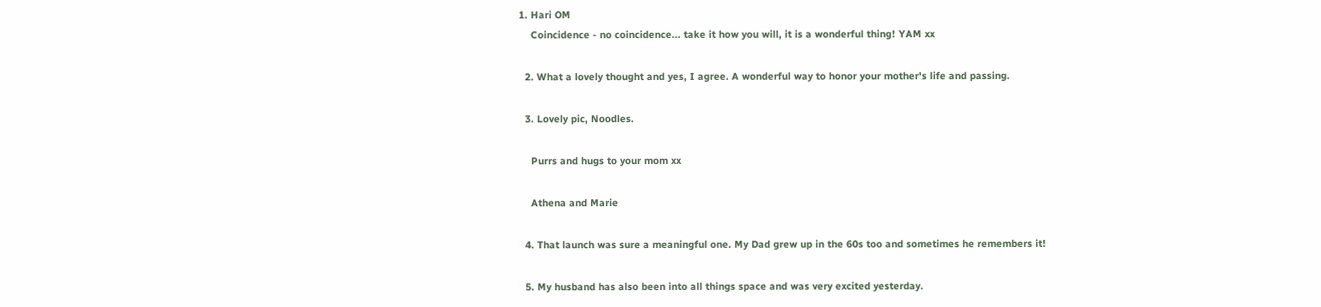1. Hari OM
    Coincidence - no coincidence... take it how you will, it is a wonderful thing! YAM xx

  2. What a lovely thought and yes, I agree. A wonderful way to honor your mother's life and passing.

  3. Lovely pic, Noodles.

    Purrs and hugs to your mom xx

    Athena and Marie

  4. That launch was sure a meaningful one. My Dad grew up in the 60s too and sometimes he remembers it!

  5. My husband has also been into all things space and was very excited yesterday.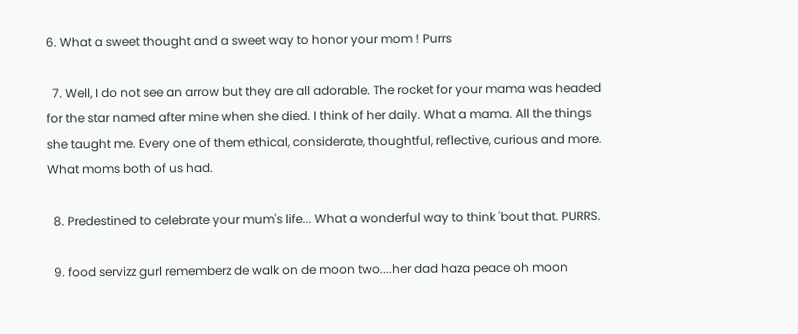6. What a sweet thought and a sweet way to honor your mom ! Purrs

  7. Well, I do not see an arrow but they are all adorable. The rocket for your mama was headed for the star named after mine when she died. I think of her daily. What a mama. All the things she taught me. Every one of them ethical, considerate, thoughtful, reflective, curious and more. What moms both of us had.

  8. Predestined to celebrate your mum's life... What a wonderful way to think 'bout that. PURRS.

  9. food servizz gurl rememberz de walk on de moon two....her dad haza peace oh moon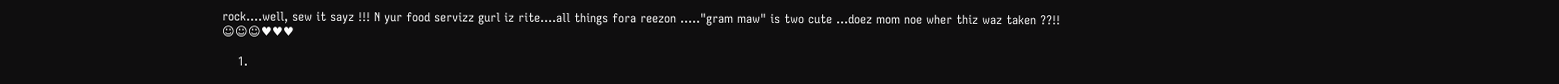rock....well, sew it sayz !!! N yur food servizz gurl iz rite....all things fora reezon ....."gram maw" is two cute ...doez mom noe wher thiz waz taken ??!! ☺☺☺♥♥♥

    1.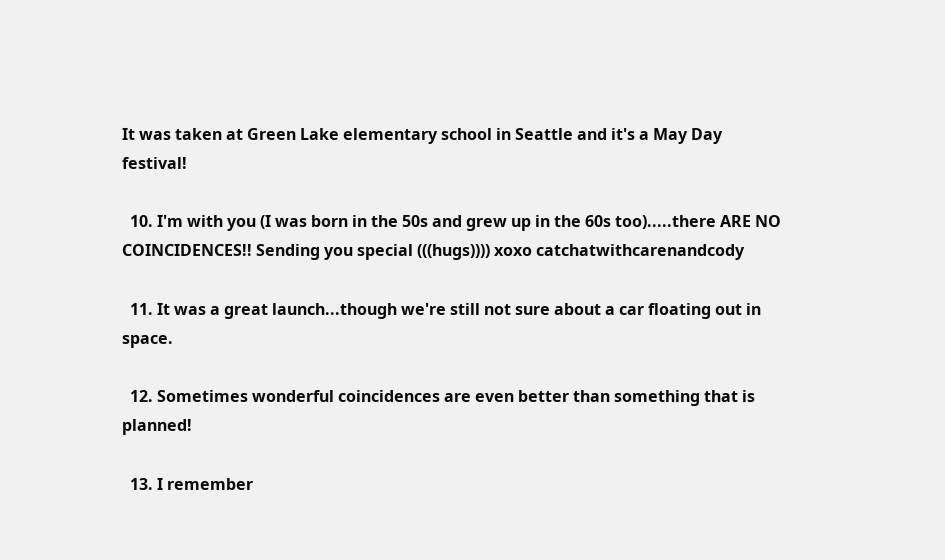It was taken at Green Lake elementary school in Seattle and it's a May Day festival!

  10. I'm with you (I was born in the 50s and grew up in the 60s too).....there ARE NO COINCIDENCES!! Sending you special (((hugs)))) xoxo catchatwithcarenandcody

  11. It was a great launch...though we're still not sure about a car floating out in space.

  12. Sometimes wonderful coincidences are even better than something that is planned!

  13. I remember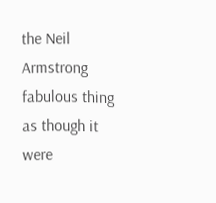the Neil Armstrong fabulous thing as though it were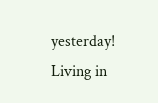yesterday! Living in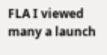FLA I viewed many a launch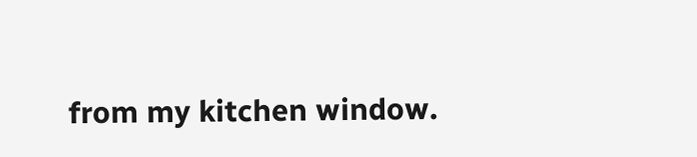from my kitchen window.